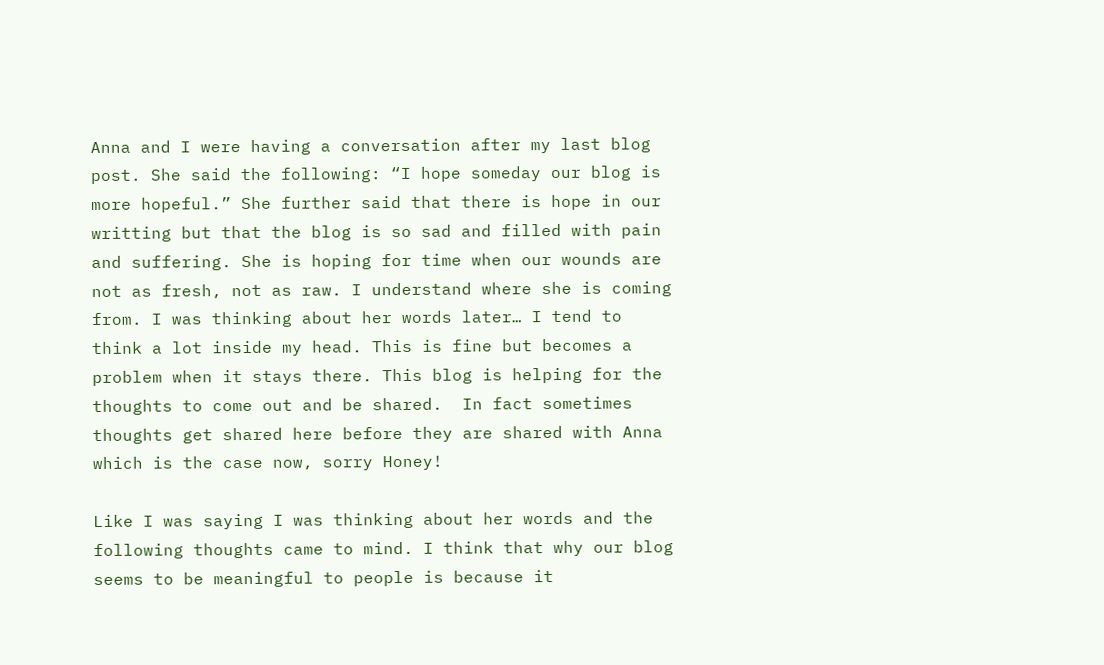Anna and I were having a conversation after my last blog post. She said the following: “I hope someday our blog is more hopeful.” She further said that there is hope in our writting but that the blog is so sad and filled with pain and suffering. She is hoping for time when our wounds are not as fresh, not as raw. I understand where she is coming from. I was thinking about her words later… I tend to think a lot inside my head. This is fine but becomes a problem when it stays there. This blog is helping for the thoughts to come out and be shared.  In fact sometimes thoughts get shared here before they are shared with Anna which is the case now, sorry Honey!

Like I was saying I was thinking about her words and the following thoughts came to mind. I think that why our blog seems to be meaningful to people is because it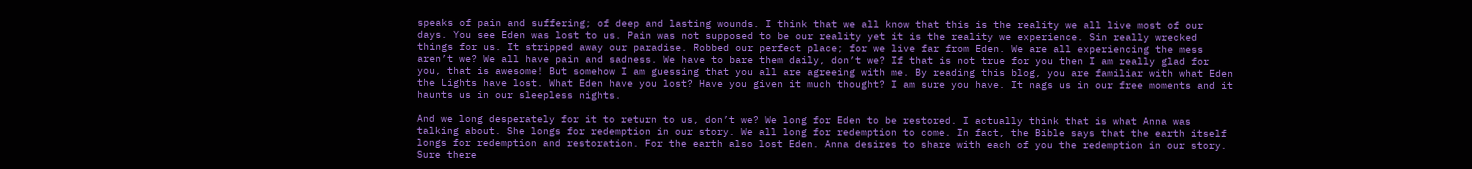speaks of pain and suffering; of deep and lasting wounds. I think that we all know that this is the reality we all live most of our days. You see Eden was lost to us. Pain was not supposed to be our reality yet it is the reality we experience. Sin really wrecked things for us. It stripped away our paradise. Robbed our perfect place; for we live far from Eden. We are all experiencing the mess aren’t we? We all have pain and sadness. We have to bare them daily, don’t we? If that is not true for you then I am really glad for you, that is awesome! But somehow I am guessing that you all are agreeing with me. By reading this blog, you are familiar with what Eden the Lights have lost. What Eden have you lost? Have you given it much thought? I am sure you have. It nags us in our free moments and it haunts us in our sleepless nights.

And we long desperately for it to return to us, don’t we? We long for Eden to be restored. I actually think that is what Anna was talking about. She longs for redemption in our story. We all long for redemption to come. In fact, the Bible says that the earth itself longs for redemption and restoration. For the earth also lost Eden. Anna desires to share with each of you the redemption in our story. Sure there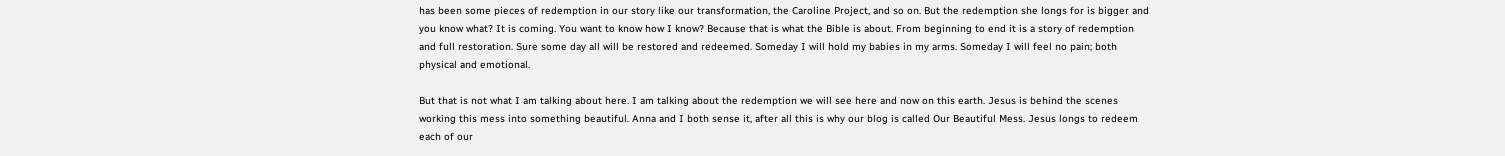has been some pieces of redemption in our story like our transformation, the Caroline Project, and so on. But the redemption she longs for is bigger and you know what? It is coming. You want to know how I know? Because that is what the Bible is about. From beginning to end it is a story of redemption and full restoration. Sure some day all will be restored and redeemed. Someday I will hold my babies in my arms. Someday I will feel no pain; both physical and emotional.

But that is not what I am talking about here. I am talking about the redemption we will see here and now on this earth. Jesus is behind the scenes working this mess into something beautiful. Anna and I both sense it, after all this is why our blog is called Our Beautiful Mess. Jesus longs to redeem each of our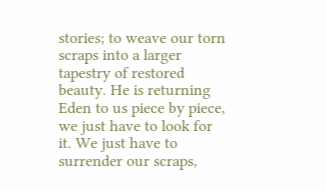stories; to weave our torn scraps into a larger tapestry of restored beauty. He is returning Eden to us piece by piece, we just have to look for it. We just have to surrender our scraps,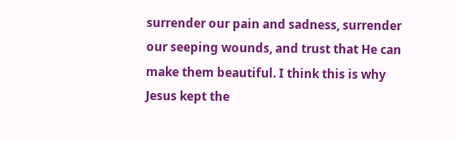surrender our pain and sadness, surrender our seeping wounds, and trust that He can make them beautiful. I think this is why Jesus kept the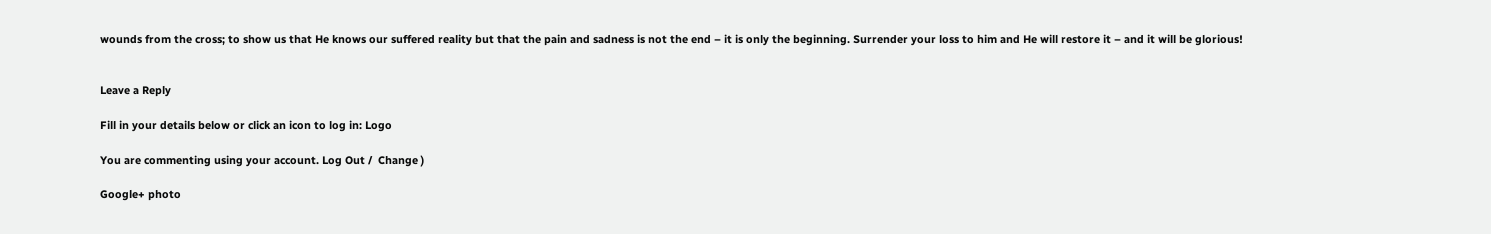wounds from the cross; to show us that He knows our suffered reality but that the pain and sadness is not the end – it is only the beginning. Surrender your loss to him and He will restore it – and it will be glorious!


Leave a Reply

Fill in your details below or click an icon to log in: Logo

You are commenting using your account. Log Out /  Change )

Google+ photo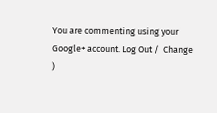You are commenting using your Google+ account. Log Out /  Change )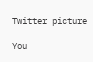Twitter picture

You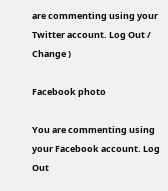are commenting using your Twitter account. Log Out /  Change )

Facebook photo

You are commenting using your Facebook account. Log Out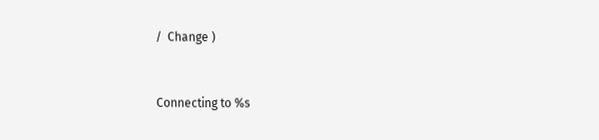/  Change )


Connecting to %s